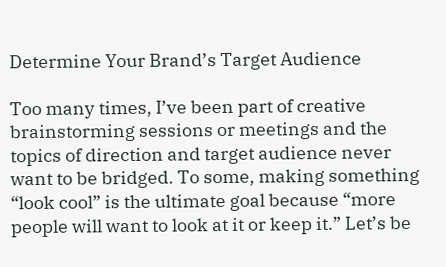Determine Your Brand’s Target Audience

Too many times, I’ve been part of creative brainstorming sessions or meetings and the topics of direction and target audience never want to be bridged. To some, making something “look cool” is the ultimate goal because “more people will want to look at it or keep it.” Let’s be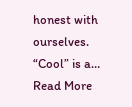honest with ourselves. “Cool” is a… Read More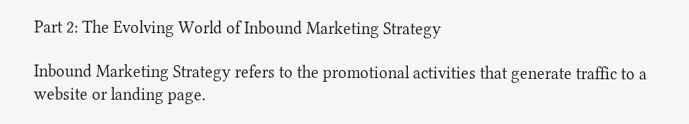Part 2: The Evolving World of Inbound Marketing Strategy

Inbound Marketing Strategy refers to the promotional activities that generate traffic to a website or landing page.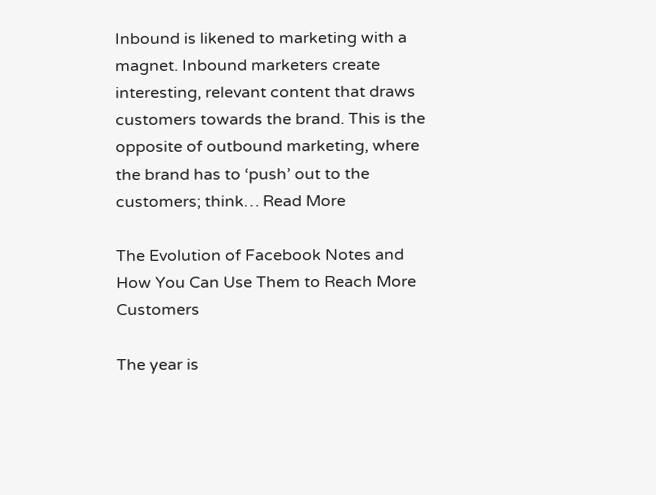Inbound is likened to marketing with a magnet. Inbound marketers create interesting, relevant content that draws customers towards the brand. This is the opposite of outbound marketing, where the brand has to ‘push’ out to the customers; think… Read More

The Evolution of Facebook Notes and How You Can Use Them to Reach More Customers

The year is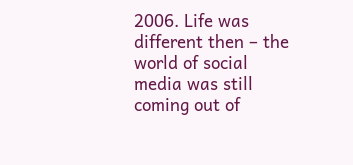2006. Life was different then – the world of social media was still coming out of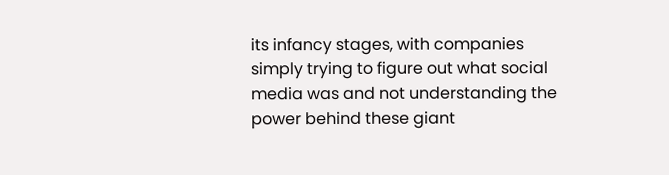its infancy stages, with companies simply trying to figure out what social media was and not understanding the power behind these giant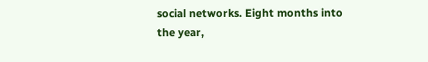social networks. Eight months into the year,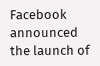Facebook announced the launch of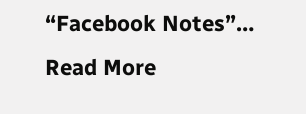“Facebook Notes”… Read More